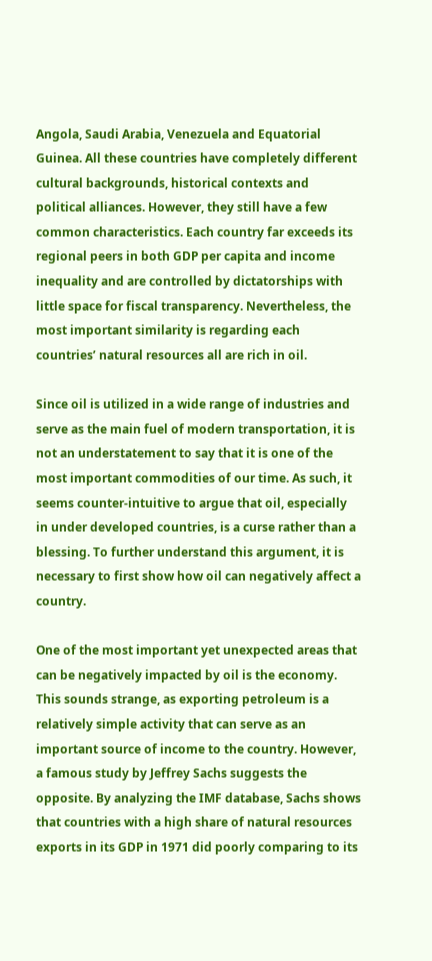Angola, Saudi Arabia, Venezuela and Equatorial Guinea. All these countries have completely different cultural backgrounds, historical contexts and political alliances. However, they still have a few common characteristics. Each country far exceeds its regional peers in both GDP per capita and income inequality and are controlled by dictatorships with little space for fiscal transparency. Nevertheless, the most important similarity is regarding each countries’ natural resources all are rich in oil.

Since oil is utilized in a wide range of industries and serve as the main fuel of modern transportation, it is not an understatement to say that it is one of the most important commodities of our time. As such, it seems counter-intuitive to argue that oil, especially in under developed countries, is a curse rather than a blessing. To further understand this argument, it is necessary to first show how oil can negatively affect a country.

One of the most important yet unexpected areas that can be negatively impacted by oil is the economy. This sounds strange, as exporting petroleum is a relatively simple activity that can serve as an important source of income to the country. However, a famous study by Jeffrey Sachs suggests the opposite. By analyzing the IMF database, Sachs shows that countries with a high share of natural resources exports in its GDP in 1971 did poorly comparing to its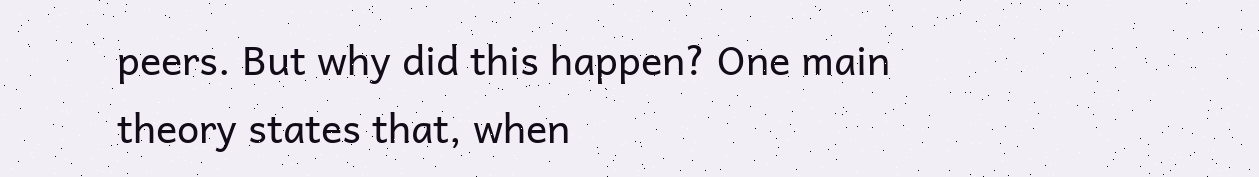peers. But why did this happen? One main theory states that, when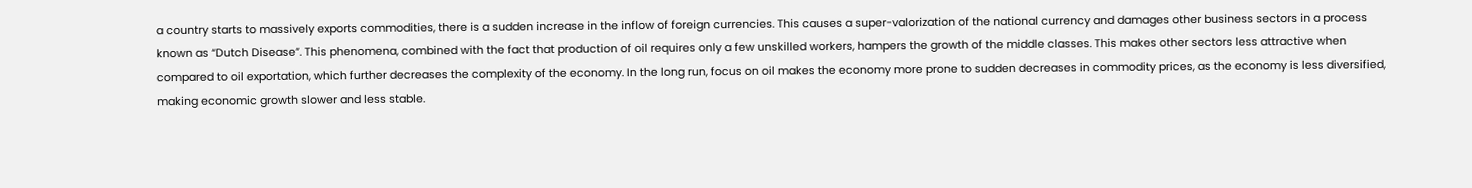a country starts to massively exports commodities, there is a sudden increase in the inflow of foreign currencies. This causes a super-valorization of the national currency and damages other business sectors in a process known as “Dutch Disease”. This phenomena, combined with the fact that production of oil requires only a few unskilled workers, hampers the growth of the middle classes. This makes other sectors less attractive when compared to oil exportation, which further decreases the complexity of the economy. In the long run, focus on oil makes the economy more prone to sudden decreases in commodity prices, as the economy is less diversified, making economic growth slower and less stable.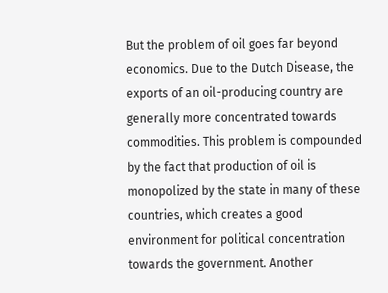But the problem of oil goes far beyond economics. Due to the Dutch Disease, the exports of an oil-producing country are generally more concentrated towards commodities. This problem is compounded by the fact that production of oil is monopolized by the state in many of these countries, which creates a good environment for political concentration towards the government. Another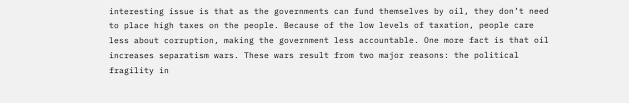interesting issue is that as the governments can fund themselves by oil, they don’t need to place high taxes on the people. Because of the low levels of taxation, people care less about corruption, making the government less accountable. One more fact is that oil increases separatism wars. These wars result from two major reasons: the political fragility in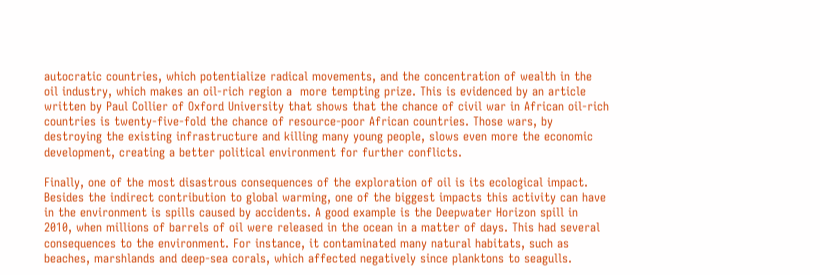autocratic countries, which potentialize radical movements, and the concentration of wealth in the oil industry, which makes an oil-rich region a  more tempting prize. This is evidenced by an article written by Paul Collier of Oxford University that shows that the chance of civil war in African oil-rich countries is twenty-five-fold the chance of resource-poor African countries. Those wars, by destroying the existing infrastructure and killing many young people, slows even more the economic development, creating a better political environment for further conflicts.

Finally, one of the most disastrous consequences of the exploration of oil is its ecological impact. Besides the indirect contribution to global warming, one of the biggest impacts this activity can have in the environment is spills caused by accidents. A good example is the Deepwater Horizon spill in 2010, when millions of barrels of oil were released in the ocean in a matter of days. This had several consequences to the environment. For instance, it contaminated many natural habitats, such as beaches, marshlands and deep-sea corals, which affected negatively since planktons to seagulls.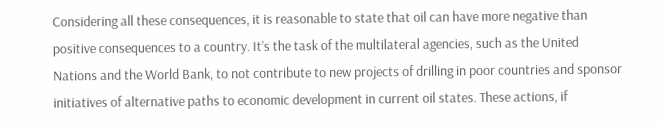Considering all these consequences, it is reasonable to state that oil can have more negative than positive consequences to a country. It’s the task of the multilateral agencies, such as the United Nations and the World Bank, to not contribute to new projects of drilling in poor countries and sponsor initiatives of alternative paths to economic development in current oil states. These actions, if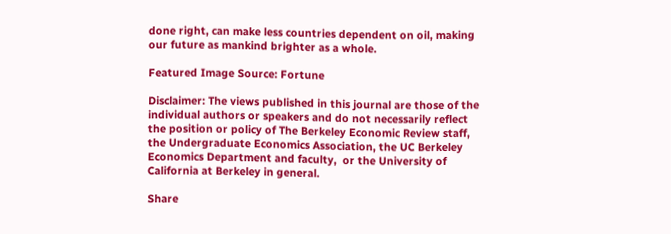done right, can make less countries dependent on oil, making our future as mankind brighter as a whole.

Featured Image Source: Fortune

Disclaimer: The views published in this journal are those of the individual authors or speakers and do not necessarily reflect the position or policy of The Berkeley Economic Review staff, the Undergraduate Economics Association, the UC Berkeley Economics Department and faculty,  or the University of California at Berkeley in general.

Share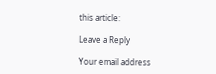this article:

Leave a Reply

Your email address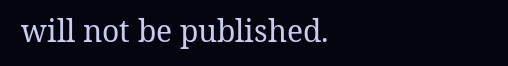will not be published.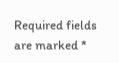Required fields are marked *